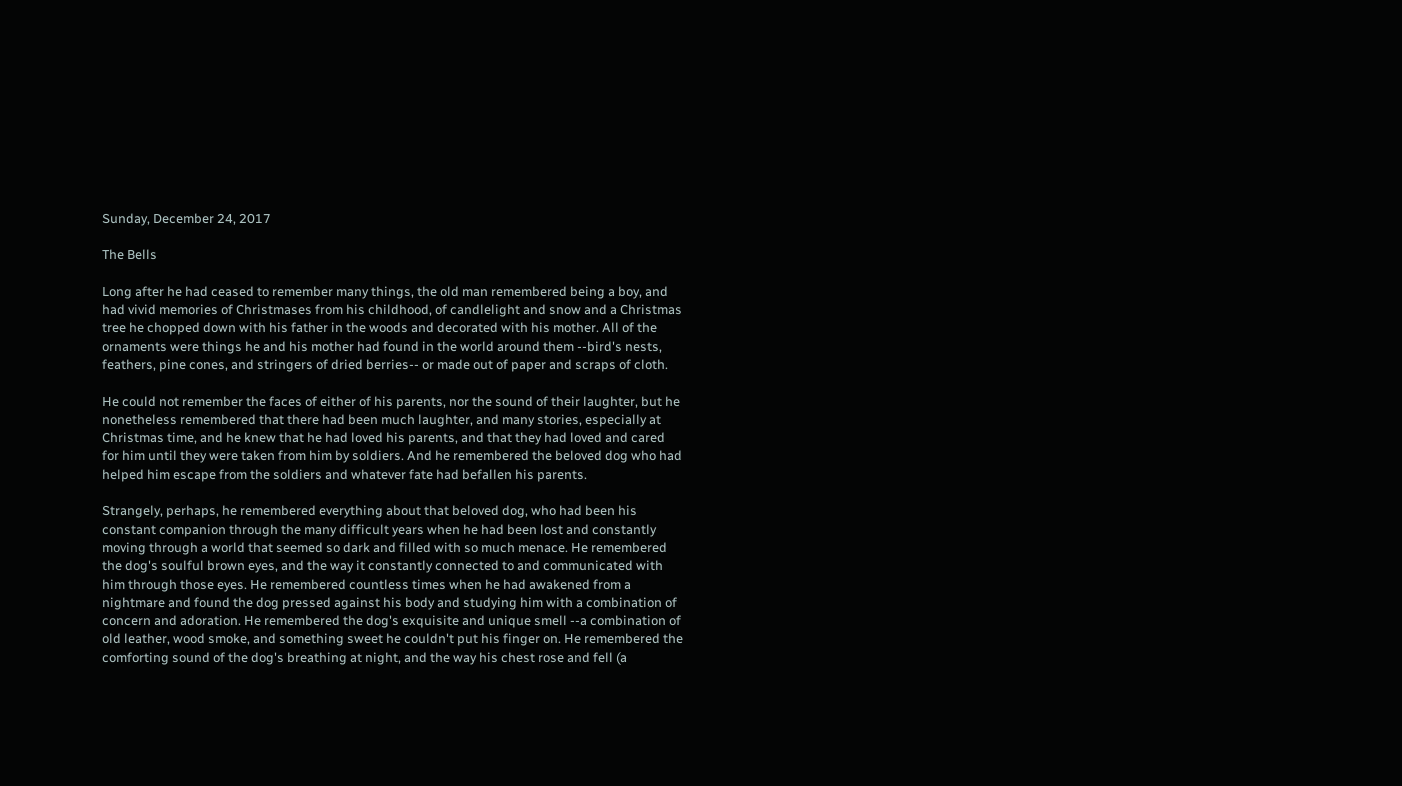Sunday, December 24, 2017

The Bells

Long after he had ceased to remember many things, the old man remembered being a boy, and had vivid memories of Christmases from his childhood, of candlelight and snow and a Christmas tree he chopped down with his father in the woods and decorated with his mother. All of the ornaments were things he and his mother had found in the world around them --bird's nests, feathers, pine cones, and stringers of dried berries-- or made out of paper and scraps of cloth.

He could not remember the faces of either of his parents, nor the sound of their laughter, but he nonetheless remembered that there had been much laughter, and many stories, especially at Christmas time, and he knew that he had loved his parents, and that they had loved and cared for him until they were taken from him by soldiers. And he remembered the beloved dog who had helped him escape from the soldiers and whatever fate had befallen his parents.

Strangely, perhaps, he remembered everything about that beloved dog, who had been his constant companion through the many difficult years when he had been lost and constantly moving through a world that seemed so dark and filled with so much menace. He remembered the dog's soulful brown eyes, and the way it constantly connected to and communicated with him through those eyes. He remembered countless times when he had awakened from a nightmare and found the dog pressed against his body and studying him with a combination of concern and adoration. He remembered the dog's exquisite and unique smell --a combination of old leather, wood smoke, and something sweet he couldn't put his finger on. He remembered the comforting sound of the dog's breathing at night, and the way his chest rose and fell (a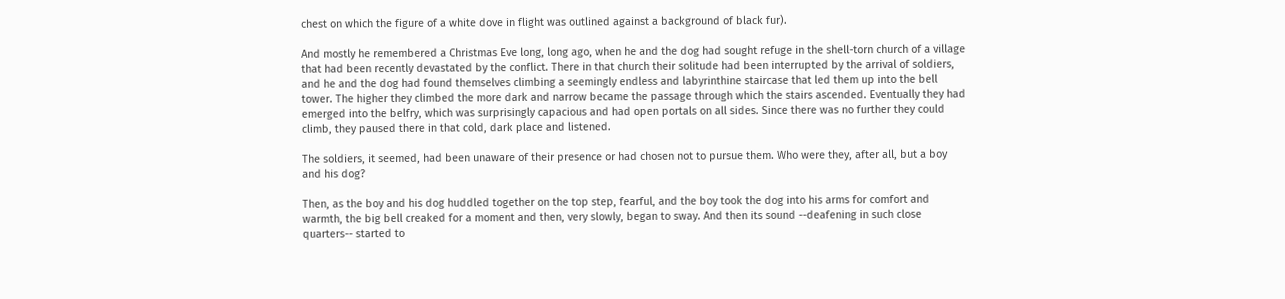chest on which the figure of a white dove in flight was outlined against a background of black fur).

And mostly he remembered a Christmas Eve long, long ago, when he and the dog had sought refuge in the shell-torn church of a village that had been recently devastated by the conflict. There in that church their solitude had been interrupted by the arrival of soldiers, and he and the dog had found themselves climbing a seemingly endless and labyrinthine staircase that led them up into the bell tower. The higher they climbed the more dark and narrow became the passage through which the stairs ascended. Eventually they had emerged into the belfry, which was surprisingly capacious and had open portals on all sides. Since there was no further they could climb, they paused there in that cold, dark place and listened.

The soldiers, it seemed, had been unaware of their presence or had chosen not to pursue them. Who were they, after all, but a boy and his dog?

Then, as the boy and his dog huddled together on the top step, fearful, and the boy took the dog into his arms for comfort and warmth, the big bell creaked for a moment and then, very slowly, began to sway. And then its sound --deafening in such close quarters-- started to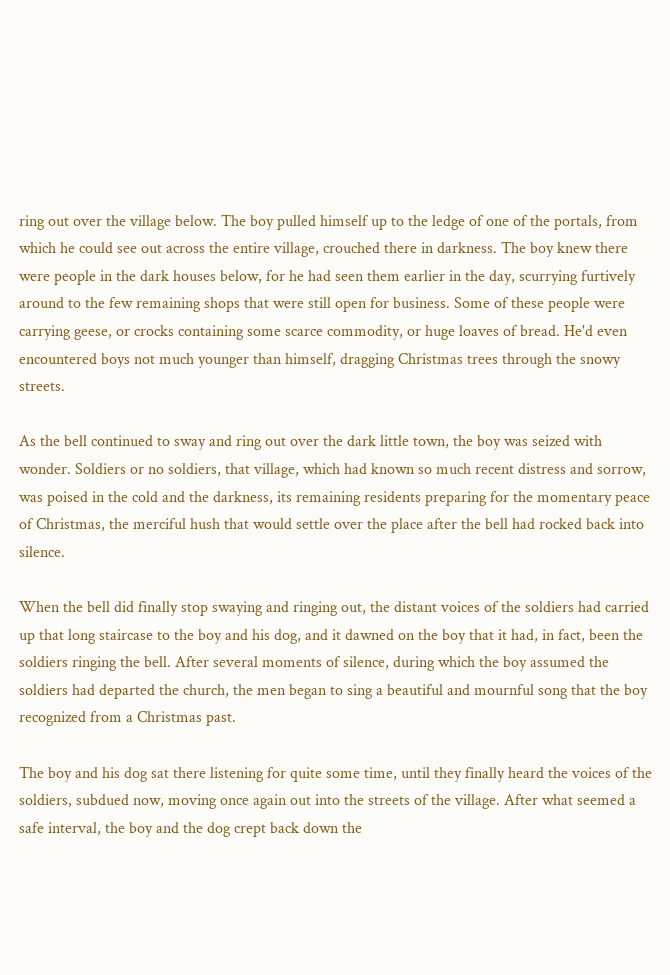ring out over the village below. The boy pulled himself up to the ledge of one of the portals, from which he could see out across the entire village, crouched there in darkness. The boy knew there were people in the dark houses below, for he had seen them earlier in the day, scurrying furtively around to the few remaining shops that were still open for business. Some of these people were carrying geese, or crocks containing some scarce commodity, or huge loaves of bread. He'd even encountered boys not much younger than himself, dragging Christmas trees through the snowy streets.

As the bell continued to sway and ring out over the dark little town, the boy was seized with wonder. Soldiers or no soldiers, that village, which had known so much recent distress and sorrow, was poised in the cold and the darkness, its remaining residents preparing for the momentary peace of Christmas, the merciful hush that would settle over the place after the bell had rocked back into silence.

When the bell did finally stop swaying and ringing out, the distant voices of the soldiers had carried up that long staircase to the boy and his dog, and it dawned on the boy that it had, in fact, been the soldiers ringing the bell. After several moments of silence, during which the boy assumed the soldiers had departed the church, the men began to sing a beautiful and mournful song that the boy recognized from a Christmas past.

The boy and his dog sat there listening for quite some time, until they finally heard the voices of the soldiers, subdued now, moving once again out into the streets of the village. After what seemed a safe interval, the boy and the dog crept back down the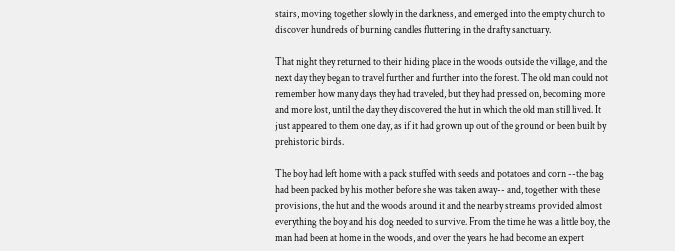stairs, moving together slowly in the darkness, and emerged into the empty church to discover hundreds of burning candles fluttering in the drafty sanctuary.

That night they returned to their hiding place in the woods outside the village, and the next day they began to travel further and further into the forest. The old man could not remember how many days they had traveled, but they had pressed on, becoming more and more lost, until the day they discovered the hut in which the old man still lived. It just appeared to them one day, as if it had grown up out of the ground or been built by prehistoric birds.

The boy had left home with a pack stuffed with seeds and potatoes and corn --the bag had been packed by his mother before she was taken away-- and, together with these provisions, the hut and the woods around it and the nearby streams provided almost everything the boy and his dog needed to survive. From the time he was a little boy, the man had been at home in the woods, and over the years he had become an expert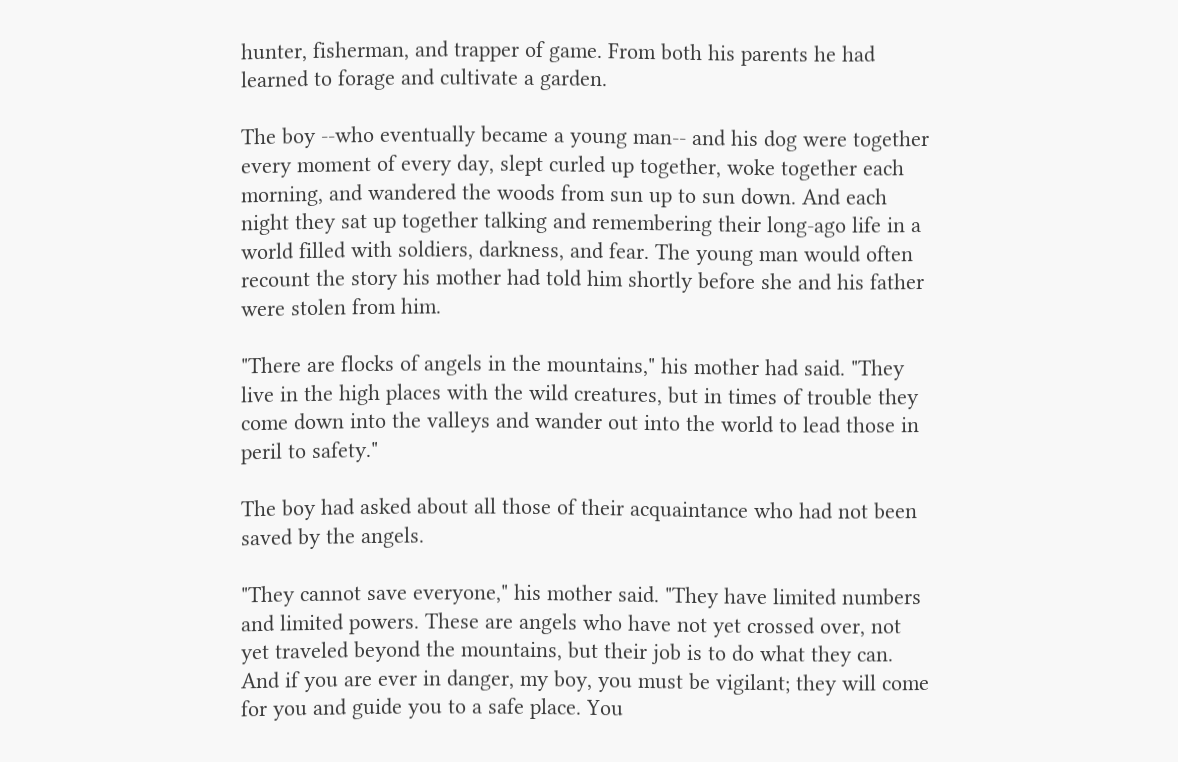hunter, fisherman, and trapper of game. From both his parents he had learned to forage and cultivate a garden.

The boy --who eventually became a young man-- and his dog were together every moment of every day, slept curled up together, woke together each morning, and wandered the woods from sun up to sun down. And each night they sat up together talking and remembering their long-ago life in a world filled with soldiers, darkness, and fear. The young man would often recount the story his mother had told him shortly before she and his father were stolen from him.

"There are flocks of angels in the mountains," his mother had said. "They live in the high places with the wild creatures, but in times of trouble they come down into the valleys and wander out into the world to lead those in peril to safety."

The boy had asked about all those of their acquaintance who had not been saved by the angels.

"They cannot save everyone," his mother said. "They have limited numbers and limited powers. These are angels who have not yet crossed over, not yet traveled beyond the mountains, but their job is to do what they can. And if you are ever in danger, my boy, you must be vigilant; they will come for you and guide you to a safe place. You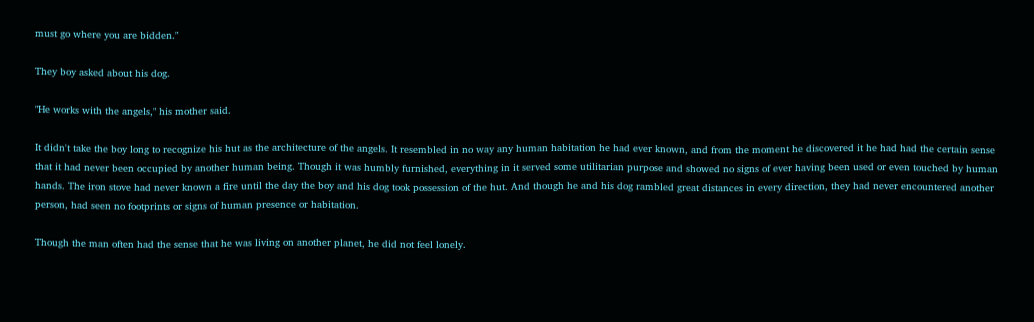must go where you are bidden."

They boy asked about his dog.

"He works with the angels," his mother said.

It didn't take the boy long to recognize his hut as the architecture of the angels. It resembled in no way any human habitation he had ever known, and from the moment he discovered it he had had the certain sense that it had never been occupied by another human being. Though it was humbly furnished, everything in it served some utilitarian purpose and showed no signs of ever having been used or even touched by human hands. The iron stove had never known a fire until the day the boy and his dog took possession of the hut. And though he and his dog rambled great distances in every direction, they had never encountered another person, had seen no footprints or signs of human presence or habitation.

Though the man often had the sense that he was living on another planet, he did not feel lonely.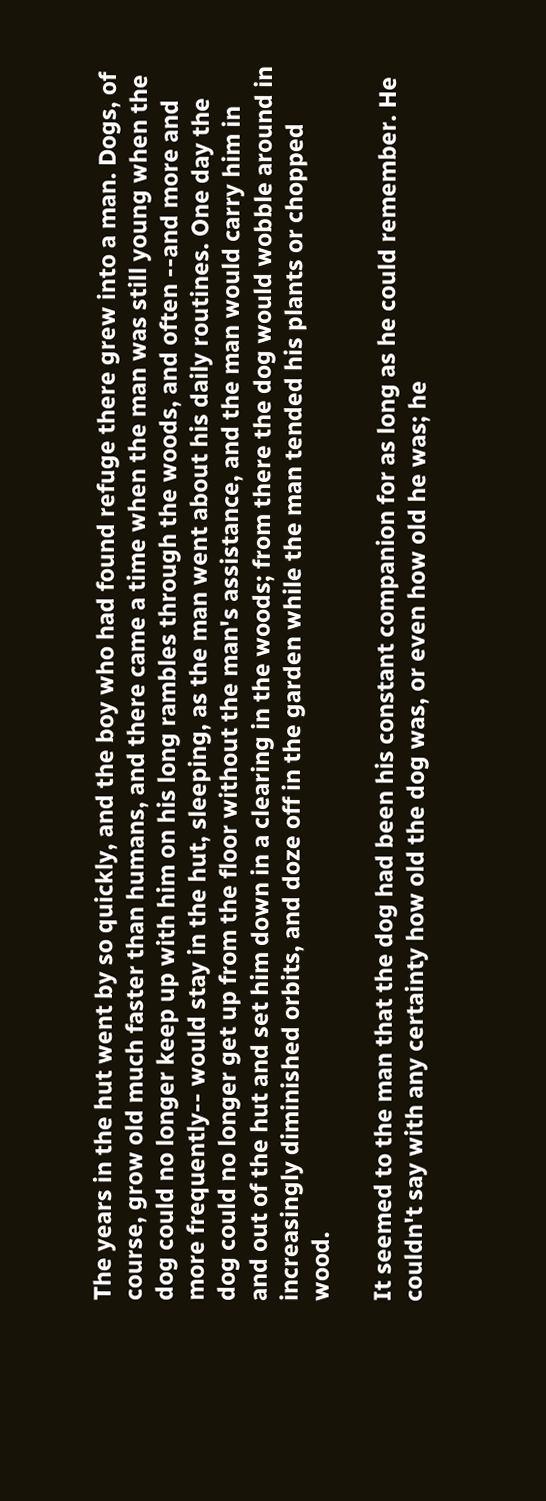The years in the hut went by so quickly, and the boy who had found refuge there grew into a man. Dogs, of course, grow old much faster than humans, and there came a time when the man was still young when the dog could no longer keep up with him on his long rambles through the woods, and often --and more and more frequently-- would stay in the hut, sleeping, as the man went about his daily routines. One day the dog could no longer get up from the floor without the man's assistance, and the man would carry him in and out of the hut and set him down in a clearing in the woods; from there the dog would wobble around in increasingly diminished orbits, and doze off in the garden while the man tended his plants or chopped wood.

It seemed to the man that the dog had been his constant companion for as long as he could remember. He couldn't say with any certainty how old the dog was, or even how old he was; he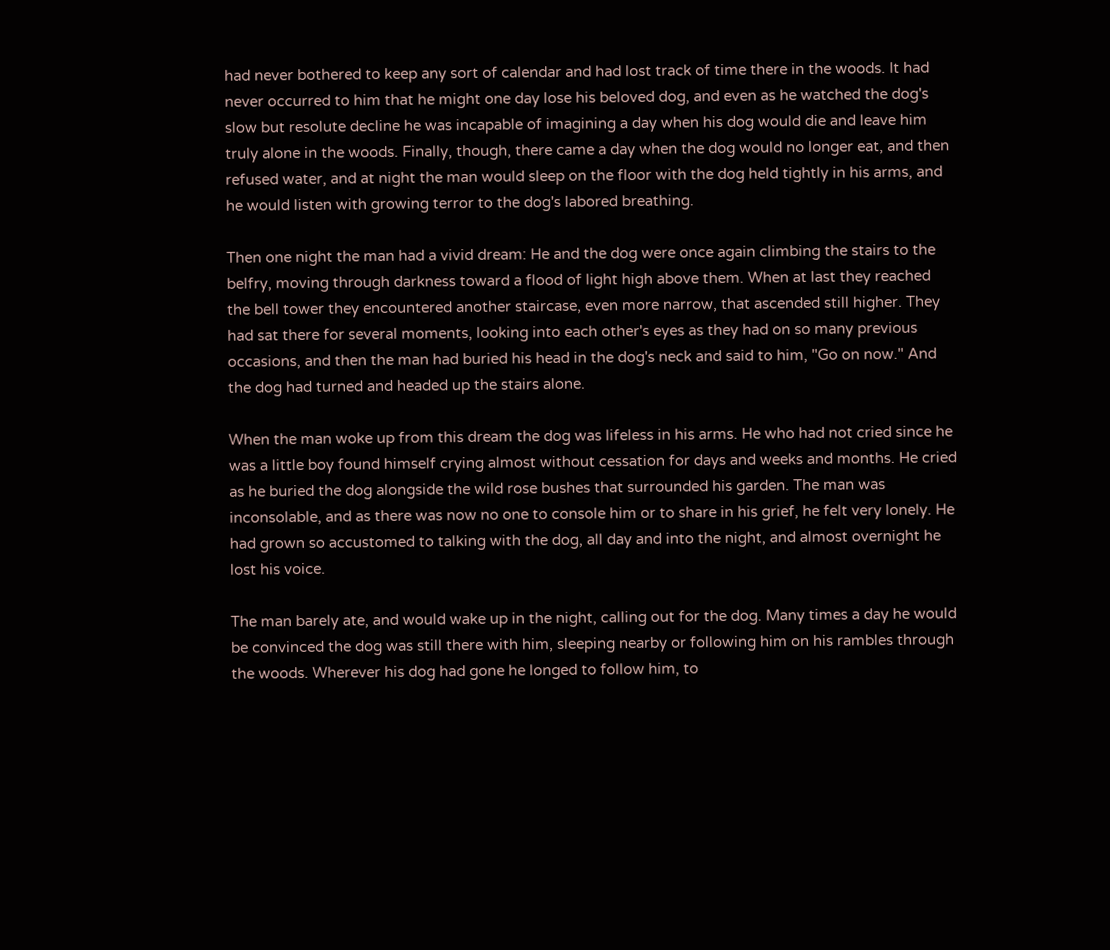had never bothered to keep any sort of calendar and had lost track of time there in the woods. It had never occurred to him that he might one day lose his beloved dog, and even as he watched the dog's slow but resolute decline he was incapable of imagining a day when his dog would die and leave him truly alone in the woods. Finally, though, there came a day when the dog would no longer eat, and then refused water, and at night the man would sleep on the floor with the dog held tightly in his arms, and he would listen with growing terror to the dog's labored breathing.

Then one night the man had a vivid dream: He and the dog were once again climbing the stairs to the belfry, moving through darkness toward a flood of light high above them. When at last they reached the bell tower they encountered another staircase, even more narrow, that ascended still higher. They had sat there for several moments, looking into each other's eyes as they had on so many previous occasions, and then the man had buried his head in the dog's neck and said to him, "Go on now." And the dog had turned and headed up the stairs alone.

When the man woke up from this dream the dog was lifeless in his arms. He who had not cried since he was a little boy found himself crying almost without cessation for days and weeks and months. He cried as he buried the dog alongside the wild rose bushes that surrounded his garden. The man was inconsolable, and as there was now no one to console him or to share in his grief, he felt very lonely. He had grown so accustomed to talking with the dog, all day and into the night, and almost overnight he lost his voice.

The man barely ate, and would wake up in the night, calling out for the dog. Many times a day he would be convinced the dog was still there with him, sleeping nearby or following him on his rambles through the woods. Wherever his dog had gone he longed to follow him, to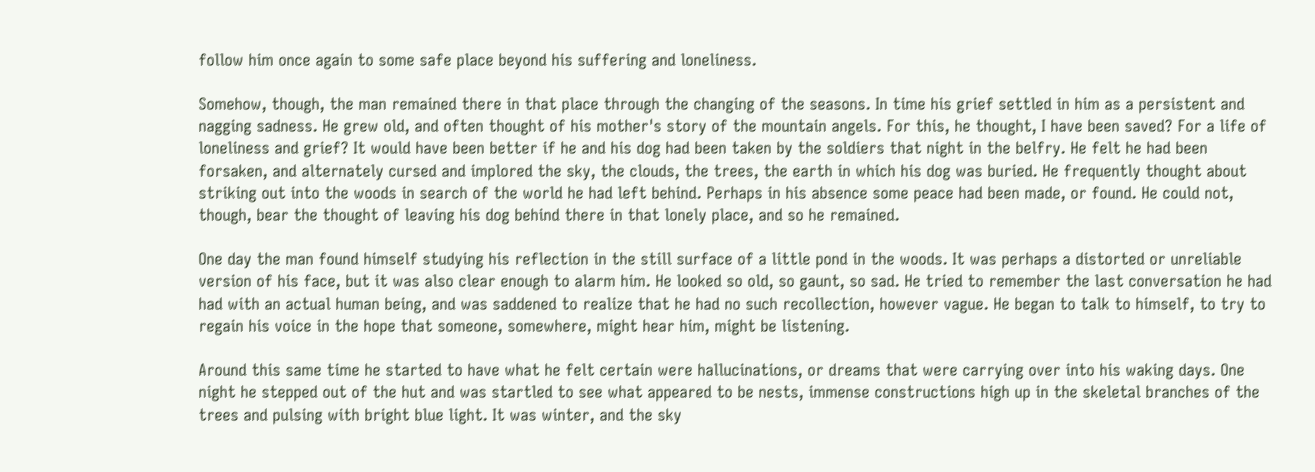follow him once again to some safe place beyond his suffering and loneliness.

Somehow, though, the man remained there in that place through the changing of the seasons. In time his grief settled in him as a persistent and nagging sadness. He grew old, and often thought of his mother's story of the mountain angels. For this, he thought, I have been saved? For a life of loneliness and grief? It would have been better if he and his dog had been taken by the soldiers that night in the belfry. He felt he had been forsaken, and alternately cursed and implored the sky, the clouds, the trees, the earth in which his dog was buried. He frequently thought about striking out into the woods in search of the world he had left behind. Perhaps in his absence some peace had been made, or found. He could not, though, bear the thought of leaving his dog behind there in that lonely place, and so he remained.

One day the man found himself studying his reflection in the still surface of a little pond in the woods. It was perhaps a distorted or unreliable version of his face, but it was also clear enough to alarm him. He looked so old, so gaunt, so sad. He tried to remember the last conversation he had had with an actual human being, and was saddened to realize that he had no such recollection, however vague. He began to talk to himself, to try to regain his voice in the hope that someone, somewhere, might hear him, might be listening.

Around this same time he started to have what he felt certain were hallucinations, or dreams that were carrying over into his waking days. One night he stepped out of the hut and was startled to see what appeared to be nests, immense constructions high up in the skeletal branches of the trees and pulsing with bright blue light. It was winter, and the sky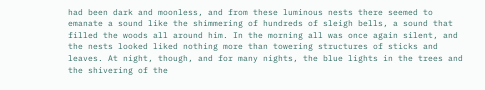had been dark and moonless, and from these luminous nests there seemed to emanate a sound like the shimmering of hundreds of sleigh bells, a sound that filled the woods all around him. In the morning all was once again silent, and the nests looked liked nothing more than towering structures of sticks and leaves. At night, though, and for many nights, the blue lights in the trees and the shivering of the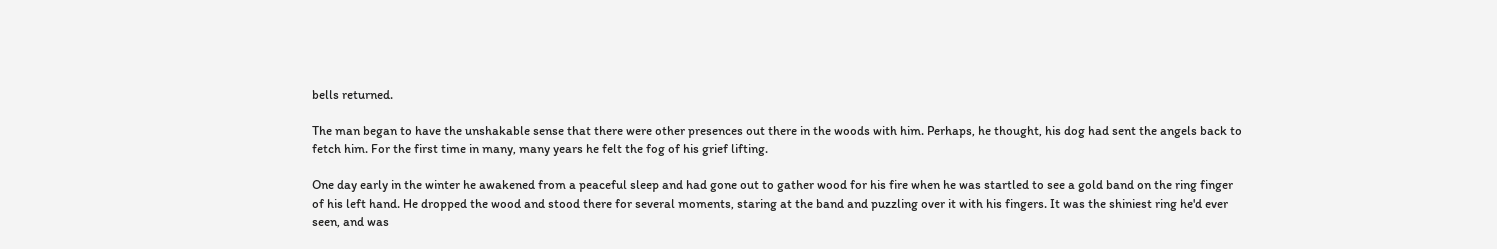bells returned.

The man began to have the unshakable sense that there were other presences out there in the woods with him. Perhaps, he thought, his dog had sent the angels back to fetch him. For the first time in many, many years he felt the fog of his grief lifting.

One day early in the winter he awakened from a peaceful sleep and had gone out to gather wood for his fire when he was startled to see a gold band on the ring finger of his left hand. He dropped the wood and stood there for several moments, staring at the band and puzzling over it with his fingers. It was the shiniest ring he'd ever seen, and was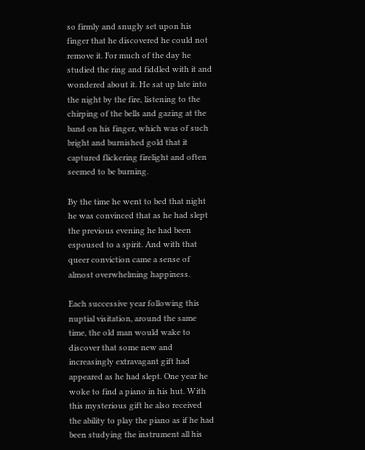so firmly and snugly set upon his finger that he discovered he could not remove it. For much of the day he studied the ring and fiddled with it and wondered about it. He sat up late into the night by the fire, listening to the chirping of the bells and gazing at the band on his finger, which was of such bright and burnished gold that it captured flickering firelight and often seemed to be burning.

By the time he went to bed that night he was convinced that as he had slept the previous evening he had been espoused to a spirit. And with that queer conviction came a sense of almost overwhelming happiness.

Each successive year following this nuptial visitation, around the same time, the old man would wake to discover that some new and increasingly extravagant gift had appeared as he had slept. One year he woke to find a piano in his hut. With this mysterious gift he also received the ability to play the piano as if he had been studying the instrument all his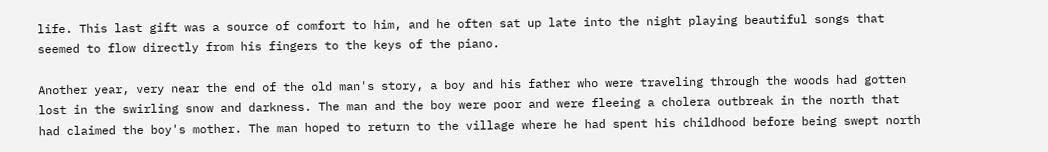life. This last gift was a source of comfort to him, and he often sat up late into the night playing beautiful songs that seemed to flow directly from his fingers to the keys of the piano.

Another year, very near the end of the old man's story, a boy and his father who were traveling through the woods had gotten lost in the swirling snow and darkness. The man and the boy were poor and were fleeing a cholera outbreak in the north that had claimed the boy's mother. The man hoped to return to the village where he had spent his childhood before being swept north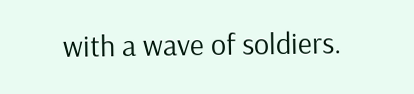with a wave of soldiers.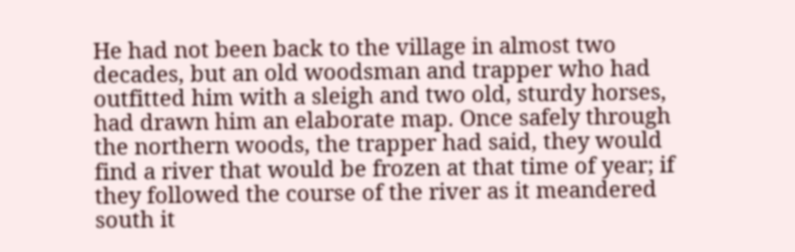He had not been back to the village in almost two decades, but an old woodsman and trapper who had outfitted him with a sleigh and two old, sturdy horses, had drawn him an elaborate map. Once safely through the northern woods, the trapper had said, they would find a river that would be frozen at that time of year; if they followed the course of the river as it meandered south it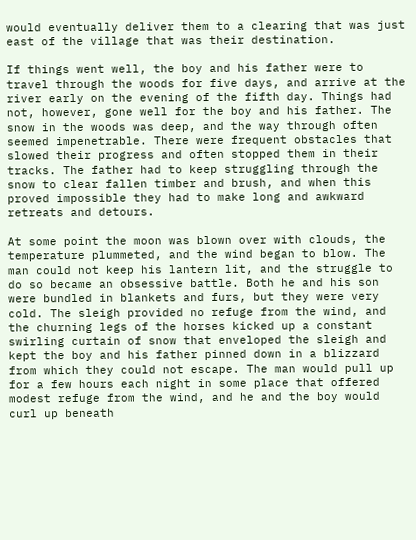would eventually deliver them to a clearing that was just east of the village that was their destination.

If things went well, the boy and his father were to travel through the woods for five days, and arrive at the river early on the evening of the fifth day. Things had not, however, gone well for the boy and his father. The snow in the woods was deep, and the way through often seemed impenetrable. There were frequent obstacles that slowed their progress and often stopped them in their tracks. The father had to keep struggling through the snow to clear fallen timber and brush, and when this proved impossible they had to make long and awkward retreats and detours.

At some point the moon was blown over with clouds, the temperature plummeted, and the wind began to blow. The man could not keep his lantern lit, and the struggle to do so became an obsessive battle. Both he and his son were bundled in blankets and furs, but they were very cold. The sleigh provided no refuge from the wind, and the churning legs of the horses kicked up a constant swirling curtain of snow that enveloped the sleigh and kept the boy and his father pinned down in a blizzard from which they could not escape. The man would pull up for a few hours each night in some place that offered modest refuge from the wind, and he and the boy would curl up beneath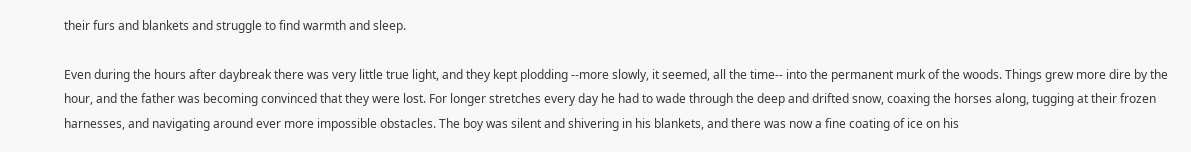their furs and blankets and struggle to find warmth and sleep.

Even during the hours after daybreak there was very little true light, and they kept plodding --more slowly, it seemed, all the time-- into the permanent murk of the woods. Things grew more dire by the hour, and the father was becoming convinced that they were lost. For longer stretches every day he had to wade through the deep and drifted snow, coaxing the horses along, tugging at their frozen harnesses, and navigating around ever more impossible obstacles. The boy was silent and shivering in his blankets, and there was now a fine coating of ice on his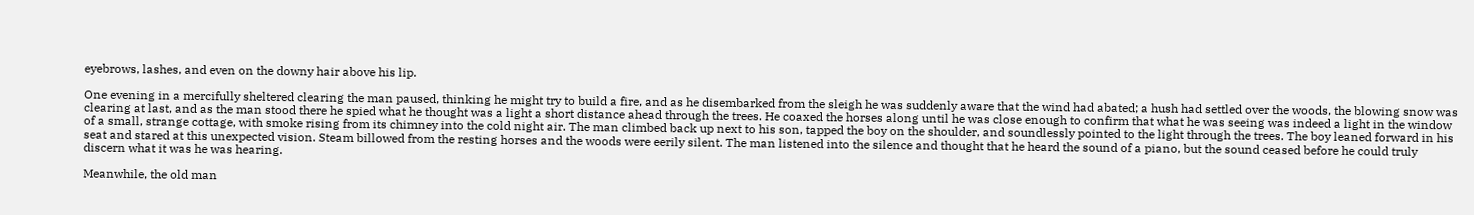eyebrows, lashes, and even on the downy hair above his lip.

One evening in a mercifully sheltered clearing the man paused, thinking he might try to build a fire, and as he disembarked from the sleigh he was suddenly aware that the wind had abated; a hush had settled over the woods, the blowing snow was clearing at last, and as the man stood there he spied what he thought was a light a short distance ahead through the trees. He coaxed the horses along until he was close enough to confirm that what he was seeing was indeed a light in the window of a small, strange cottage, with smoke rising from its chimney into the cold night air. The man climbed back up next to his son, tapped the boy on the shoulder, and soundlessly pointed to the light through the trees. The boy leaned forward in his seat and stared at this unexpected vision. Steam billowed from the resting horses and the woods were eerily silent. The man listened into the silence and thought that he heard the sound of a piano, but the sound ceased before he could truly discern what it was he was hearing.

Meanwhile, the old man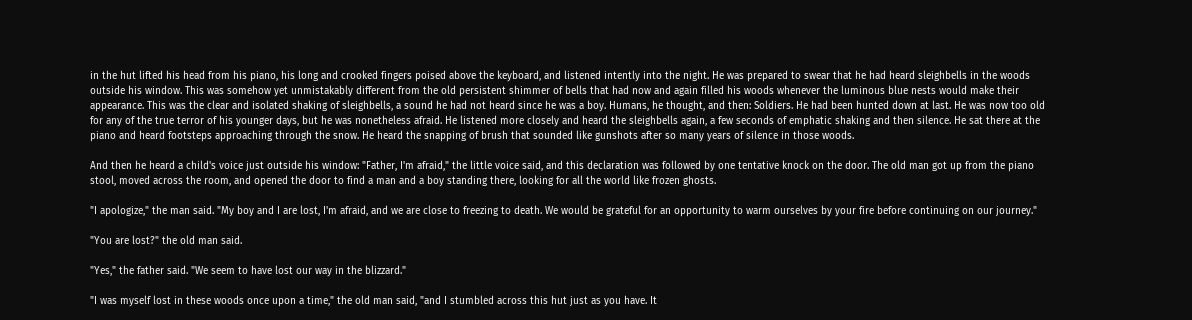in the hut lifted his head from his piano, his long and crooked fingers poised above the keyboard, and listened intently into the night. He was prepared to swear that he had heard sleighbells in the woods outside his window. This was somehow yet unmistakably different from the old persistent shimmer of bells that had now and again filled his woods whenever the luminous blue nests would make their appearance. This was the clear and isolated shaking of sleighbells, a sound he had not heard since he was a boy. Humans, he thought, and then: Soldiers. He had been hunted down at last. He was now too old for any of the true terror of his younger days, but he was nonetheless afraid. He listened more closely and heard the sleighbells again, a few seconds of emphatic shaking and then silence. He sat there at the piano and heard footsteps approaching through the snow. He heard the snapping of brush that sounded like gunshots after so many years of silence in those woods.

And then he heard a child's voice just outside his window: "Father, I'm afraid," the little voice said, and this declaration was followed by one tentative knock on the door. The old man got up from the piano stool, moved across the room, and opened the door to find a man and a boy standing there, looking for all the world like frozen ghosts.

"I apologize," the man said. "My boy and I are lost, I'm afraid, and we are close to freezing to death. We would be grateful for an opportunity to warm ourselves by your fire before continuing on our journey."

"You are lost?" the old man said.

"Yes," the father said. "We seem to have lost our way in the blizzard."

"I was myself lost in these woods once upon a time," the old man said, "and I stumbled across this hut just as you have. It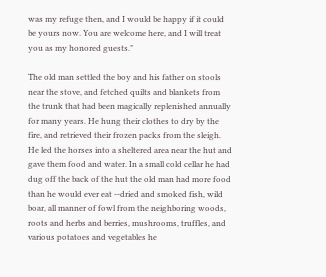was my refuge then, and I would be happy if it could be yours now. You are welcome here, and I will treat you as my honored guests."

The old man settled the boy and his father on stools near the stove, and fetched quilts and blankets from the trunk that had been magically replenished annually for many years. He hung their clothes to dry by the fire, and retrieved their frozen packs from the sleigh. He led the horses into a sheltered area near the hut and gave them food and water. In a small cold cellar he had dug off the back of the hut the old man had more food than he would ever eat --dried and smoked fish, wild boar, all manner of fowl from the neighboring woods, roots and herbs and berries, mushrooms, truffles, and various potatoes and vegetables he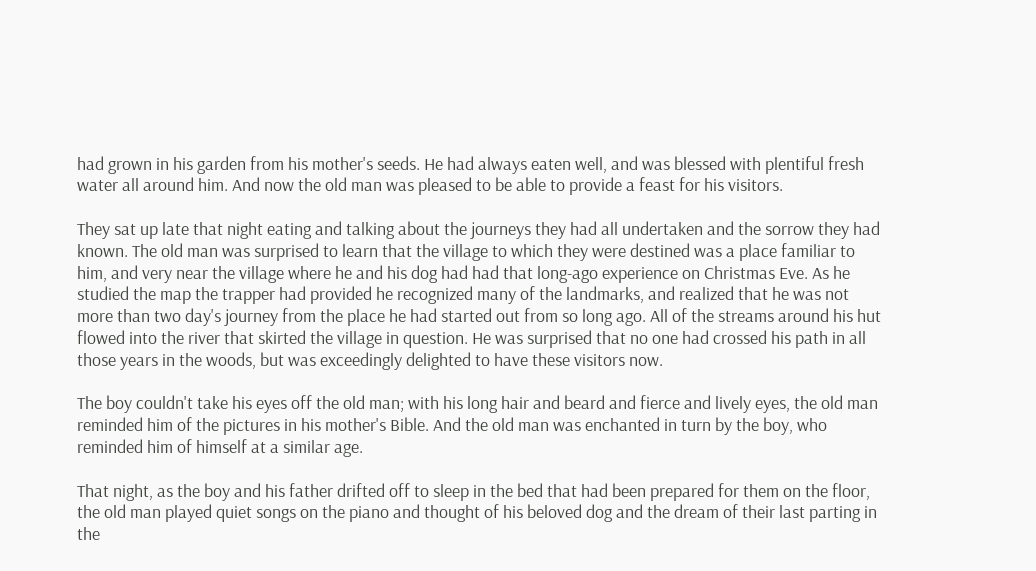had grown in his garden from his mother's seeds. He had always eaten well, and was blessed with plentiful fresh water all around him. And now the old man was pleased to be able to provide a feast for his visitors.

They sat up late that night eating and talking about the journeys they had all undertaken and the sorrow they had known. The old man was surprised to learn that the village to which they were destined was a place familiar to him, and very near the village where he and his dog had had that long-ago experience on Christmas Eve. As he studied the map the trapper had provided he recognized many of the landmarks, and realized that he was not more than two day's journey from the place he had started out from so long ago. All of the streams around his hut flowed into the river that skirted the village in question. He was surprised that no one had crossed his path in all those years in the woods, but was exceedingly delighted to have these visitors now.

The boy couldn't take his eyes off the old man; with his long hair and beard and fierce and lively eyes, the old man reminded him of the pictures in his mother's Bible. And the old man was enchanted in turn by the boy, who reminded him of himself at a similar age.

That night, as the boy and his father drifted off to sleep in the bed that had been prepared for them on the floor, the old man played quiet songs on the piano and thought of his beloved dog and the dream of their last parting in the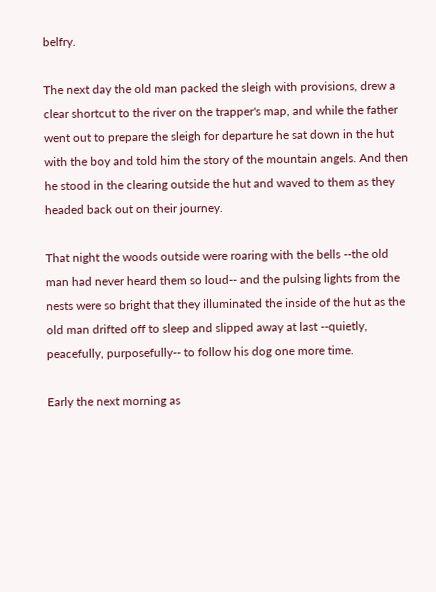belfry.

The next day the old man packed the sleigh with provisions, drew a clear shortcut to the river on the trapper's map, and while the father went out to prepare the sleigh for departure he sat down in the hut with the boy and told him the story of the mountain angels. And then he stood in the clearing outside the hut and waved to them as they headed back out on their journey.

That night the woods outside were roaring with the bells --the old man had never heard them so loud-- and the pulsing lights from the nests were so bright that they illuminated the inside of the hut as the old man drifted off to sleep and slipped away at last --quietly, peacefully, purposefully-- to follow his dog one more time.

Early the next morning as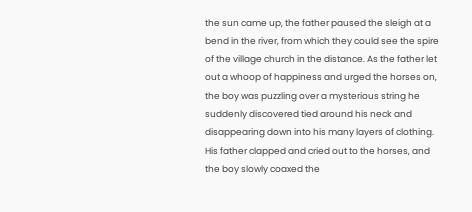the sun came up, the father paused the sleigh at a bend in the river, from which they could see the spire of the village church in the distance. As the father let out a whoop of happiness and urged the horses on, the boy was puzzling over a mysterious string he suddenly discovered tied around his neck and disappearing down into his many layers of clothing. His father clapped and cried out to the horses, and the boy slowly coaxed the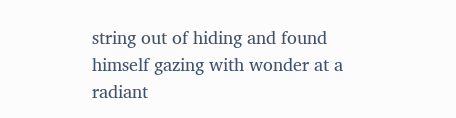string out of hiding and found himself gazing with wonder at a radiant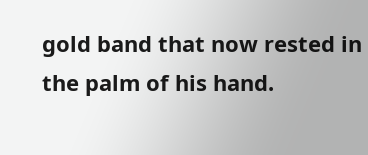gold band that now rested in the palm of his hand.